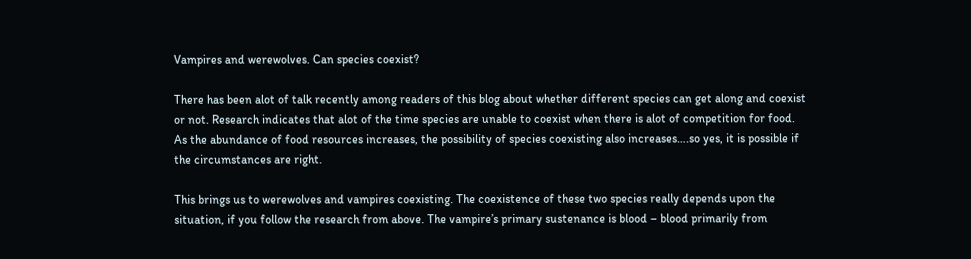Vampires and werewolves. Can species coexist?

There has been alot of talk recently among readers of this blog about whether different species can get along and coexist or not. Research indicates that alot of the time species are unable to coexist when there is alot of competition for food. As the abundance of food resources increases, the possibility of species coexisting also increases….so yes, it is possible if the circumstances are right.

This brings us to werewolves and vampires coexisting. The coexistence of these two species really depends upon the situation, if you follow the research from above. The vampire’s primary sustenance is blood – blood primarily from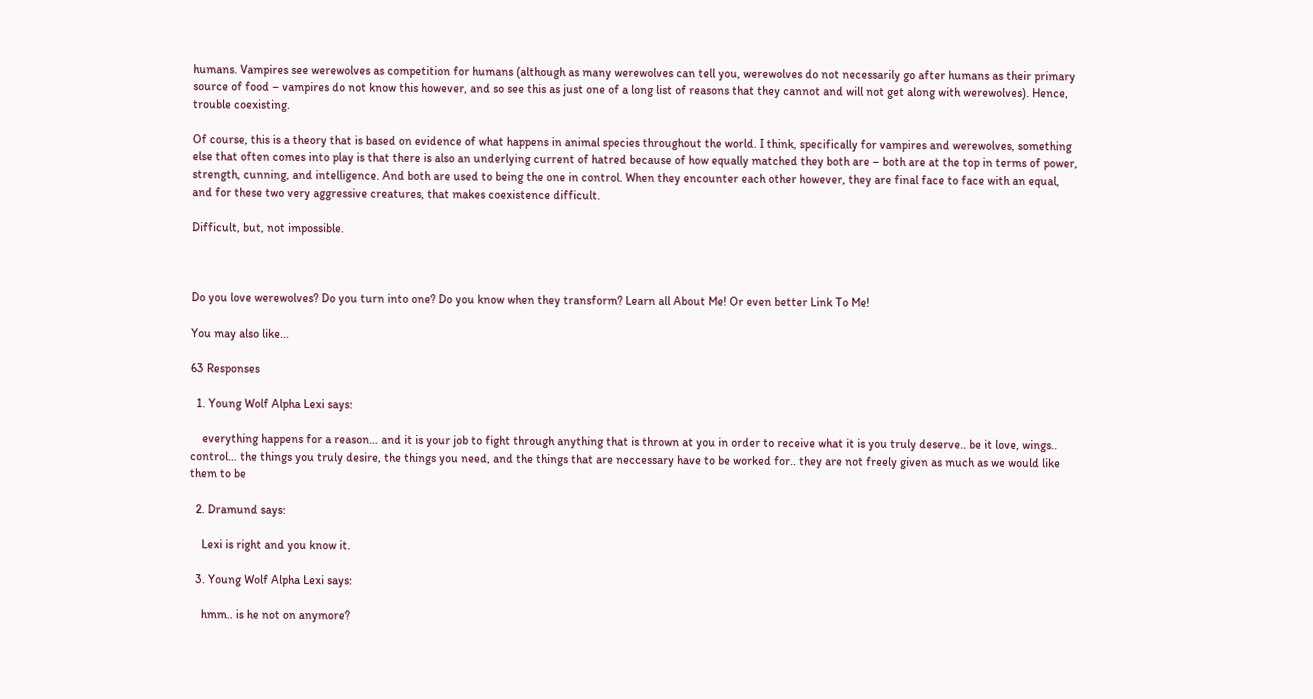humans. Vampires see werewolves as competition for humans (although as many werewolves can tell you, werewolves do not necessarily go after humans as their primary source of food – vampires do not know this however, and so see this as just one of a long list of reasons that they cannot and will not get along with werewolves). Hence, trouble coexisting.

Of course, this is a theory that is based on evidence of what happens in animal species throughout the world. I think, specifically for vampires and werewolves, something else that often comes into play is that there is also an underlying current of hatred because of how equally matched they both are – both are at the top in terms of power, strength, cunning, and intelligence. And both are used to being the one in control. When they encounter each other however, they are final face to face with an equal, and for these two very aggressive creatures, that makes coexistence difficult.

Difficult, but, not impossible.



Do you love werewolves? Do you turn into one? Do you know when they transform? Learn all About Me! Or even better Link To Me!

You may also like...

63 Responses

  1. Young Wolf Alpha Lexi says:

    everything happens for a reason… and it is your job to fight through anything that is thrown at you in order to receive what it is you truly deserve.. be it love, wings.. control… the things you truly desire, the things you need, and the things that are neccessary have to be worked for.. they are not freely given as much as we would like them to be

  2. Dramund says:

    Lexi is right and you know it.

  3. Young Wolf Alpha Lexi says:

    hmm.. is he not on anymore?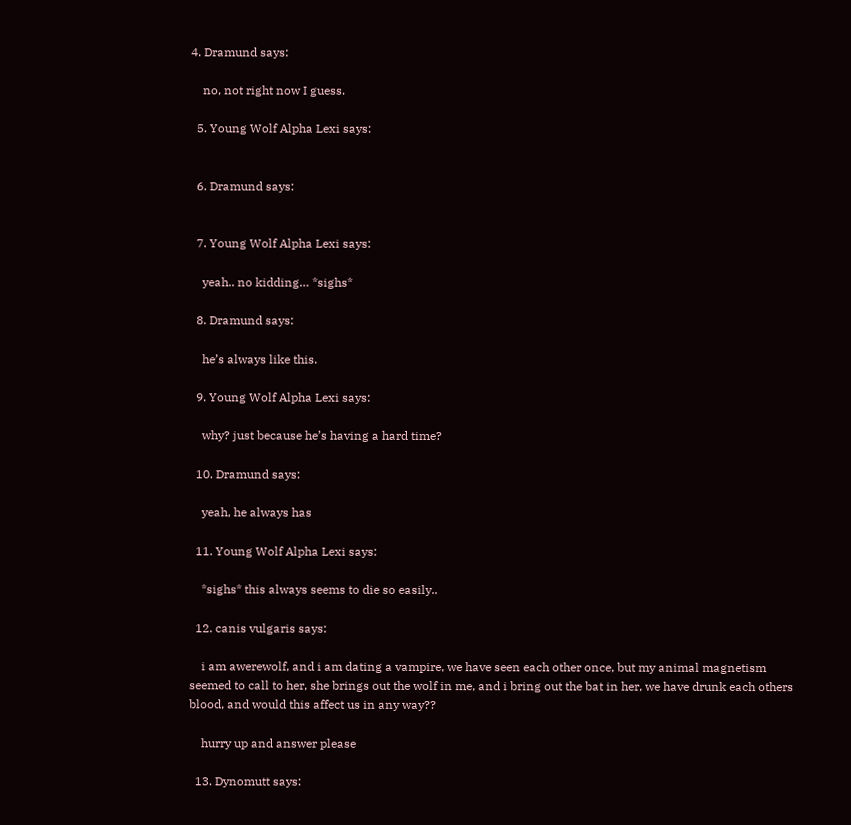4. Dramund says:

    no, not right now I guess.

  5. Young Wolf Alpha Lexi says:


  6. Dramund says:


  7. Young Wolf Alpha Lexi says:

    yeah.. no kidding… *sighs*

  8. Dramund says:

    he’s always like this.

  9. Young Wolf Alpha Lexi says:

    why? just because he’s having a hard time?

  10. Dramund says:

    yeah, he always has

  11. Young Wolf Alpha Lexi says:

    *sighs* this always seems to die so easily..

  12. canis vulgaris says:

    i am awerewolf, and i am dating a vampire, we have seen each other once, but my animal magnetism seemed to call to her, she brings out the wolf in me, and i bring out the bat in her, we have drunk each others blood, and would this affect us in any way??

    hurry up and answer please

  13. Dynomutt says: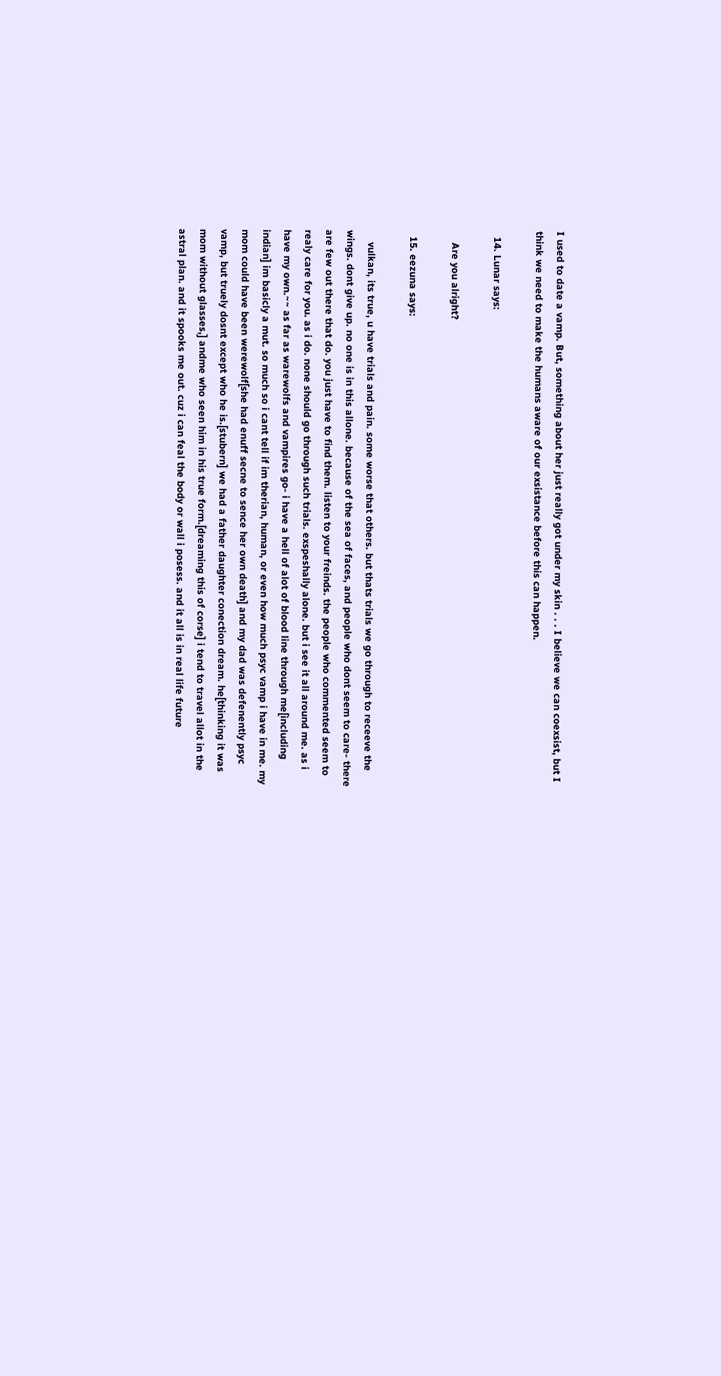I used to date a vamp. But, something about her just really got under my skin . . . I believe we can coexsist, but I think we need to make the humans aware of our exsistance before this can happen.

  14. Lunar says:

    Are you alright?

  15. eezuna says:

    vulkan, its true, u have trials and pain. some worse that others. but thats trials we go through to receeve the wings. dont give up. no one is in this allone. because of the sea of faces, and people who dont seem to care- there are few out there that do. you just have to find them. listen to your freinds. the people who commented seem to realy care for you. as i do. none should go through such trials. exspeshally alone. but i see it all around me. as i have my own.~~ as far as warewolfs and vampires go- i have a hell of alot of blood line through me[including indian] im basicly a mut. so much so i cant tell if im therian, human, or even how much psyc vamp i have in me. my mom could have been werewolf[she had enuff secne to sence her own death] and my dad was defenently psyc vamp, but truely dosnt except who he is.[stubern] we had a father daughter conection dream. he[thinking it was mom without glasses,] andme who seen him in his true form.[dreaming this of corse] i tend to travel allot in the astral plan. and it spooks me out. cuz i can feal the body or wall i posess. and it all is in real life future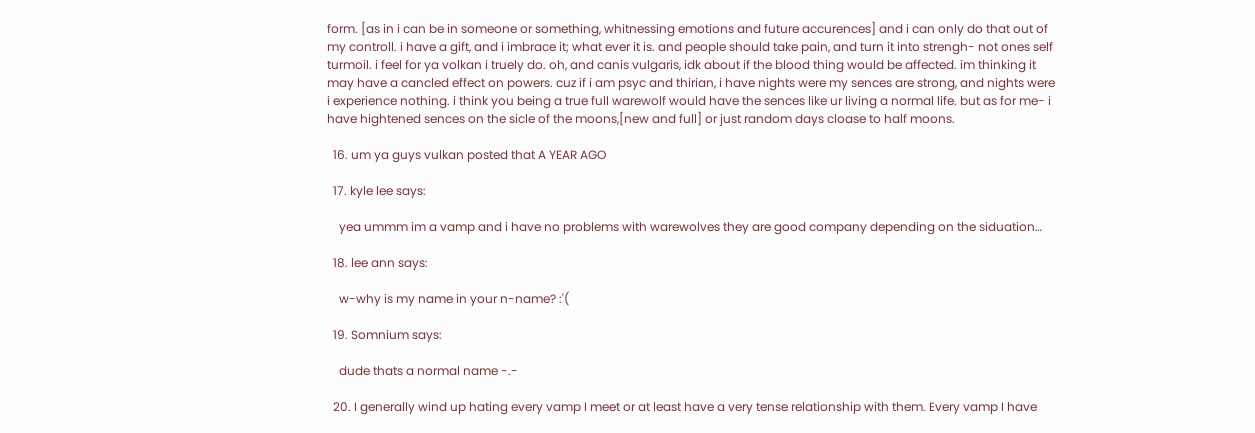form. [as in i can be in someone or something, whitnessing emotions and future accurences] and i can only do that out of my controll. i have a gift, and i imbrace it; what ever it is. and people should take pain, and turn it into strengh- not ones self turmoil. i feel for ya volkan i truely do. oh, and canis vulgaris, idk about if the blood thing would be affected. im thinking it may have a cancled effect on powers. cuz if i am psyc and thirian, i have nights were my sences are strong, and nights were i experience nothing. i think you being a true full warewolf would have the sences like ur living a normal life. but as for me- i have hightened sences on the sicle of the moons,[new and full] or just random days cloase to half moons.

  16. um ya guys vulkan posted that A YEAR AGO

  17. kyle lee says:

    yea ummm im a vamp and i have no problems with warewolves they are good company depending on the siduation…

  18. lee ann says:

    w-why is my name in your n-name? :'(

  19. Somnium says:

    dude thats a normal name -.-

  20. I generally wind up hating every vamp I meet or at least have a very tense relationship with them. Every vamp I have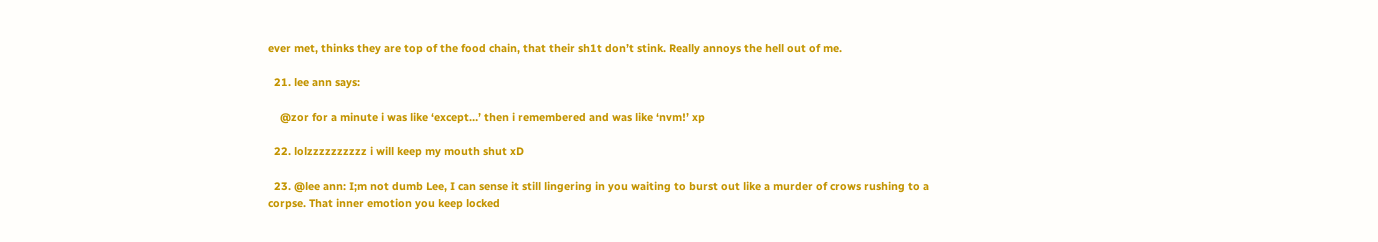ever met, thinks they are top of the food chain, that their sh1t don’t stink. Really annoys the hell out of me.

  21. lee ann says:

    @zor for a minute i was like ‘except…’ then i remembered and was like ‘nvm!’ xp

  22. lolzzzzzzzzzz i will keep my mouth shut xD

  23. @lee ann: I;m not dumb Lee, I can sense it still lingering in you waiting to burst out like a murder of crows rushing to a corpse. That inner emotion you keep locked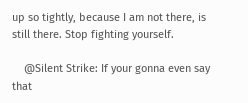up so tightly, because I am not there, is still there. Stop fighting yourself.

    @Silent Strike: If your gonna even say that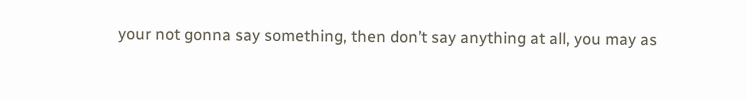your not gonna say something, then don’t say anything at all, you may as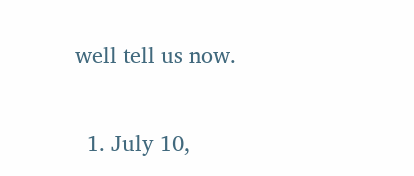well tell us now.

  1. July 10,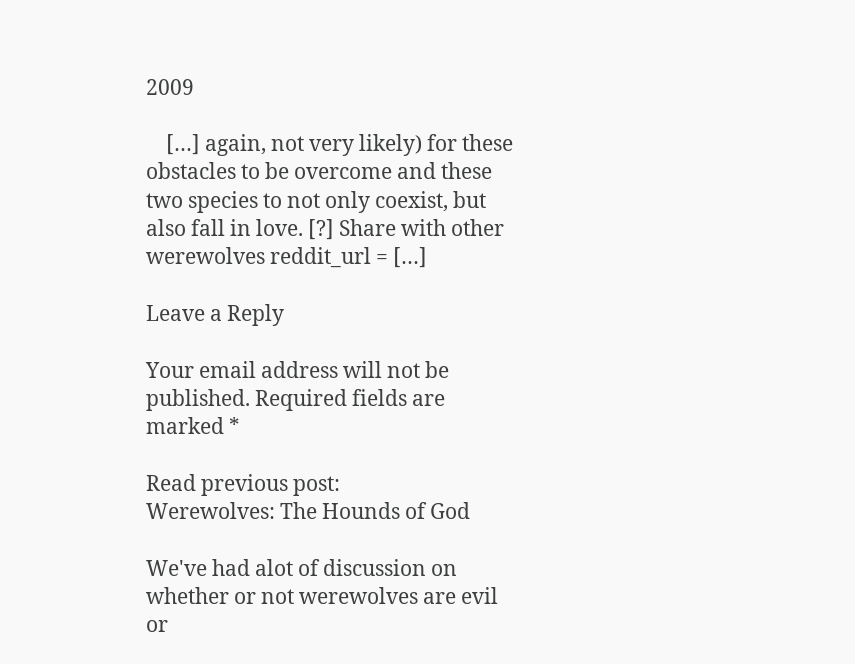2009

    […] again, not very likely) for these obstacles to be overcome and these two species to not only coexist, but also fall in love. [?] Share with other werewolves reddit_url = […]

Leave a Reply

Your email address will not be published. Required fields are marked *

Read previous post:
Werewolves: The Hounds of God

We've had alot of discussion on whether or not werewolves are evil or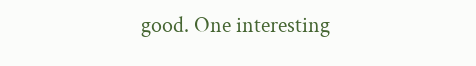good. One interesting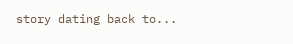story dating back to...